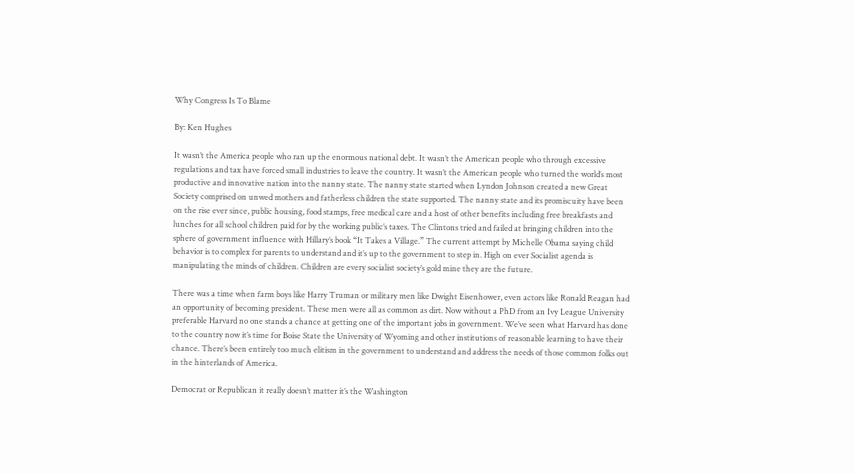Why Congress Is To Blame

By: Ken Hughes

It wasn’t the America people who ran up the enormous national debt. It wasn’t the American people who through excessive regulations and tax have forced small industries to leave the country. It wasn’t the American people who turned the world’s most productive and innovative nation into the nanny state. The nanny state started when Lyndon Johnson created a new Great Society comprised on unwed mothers and fatherless children the state supported. The nanny state and its promiscuity have been on the rise ever since, public housing, food stamps, free medical care and a host of other benefits including free breakfasts and lunches for all school children paid for by the working public’s taxes. The Clintons tried and failed at bringing children into the sphere of government influence with Hillary’s book “It Takes a Village.” The current attempt by Michelle Obama saying child behavior is to complex for parents to understand and it’s up to the government to step in. High on ever Socialist agenda is manipulating the minds of children. Children are every socialist society’s gold mine they are the future.

There was a time when farm boys like Harry Truman or military men like Dwight Eisenhower, even actors like Ronald Reagan had an opportunity of becoming president. These men were all as common as dirt. Now without a PhD from an Ivy League University preferable Harvard no one stands a chance at getting one of the important jobs in government. We’ve seen what Harvard has done to the country now it’s time for Boise State the University of Wyoming and other institutions of reasonable learning to have their chance. There’s been entirely too much elitism in the government to understand and address the needs of those common folks out in the hinterlands of America.

Democrat or Republican it really doesn’t matter it’s the Washington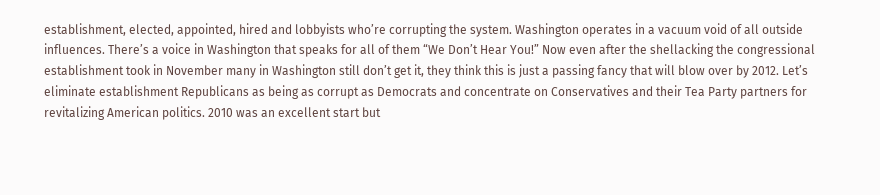establishment, elected, appointed, hired and lobbyists who’re corrupting the system. Washington operates in a vacuum void of all outside influences. There’s a voice in Washington that speaks for all of them “We Don’t Hear You!” Now even after the shellacking the congressional establishment took in November many in Washington still don’t get it, they think this is just a passing fancy that will blow over by 2012. Let’s eliminate establishment Republicans as being as corrupt as Democrats and concentrate on Conservatives and their Tea Party partners for revitalizing American politics. 2010 was an excellent start but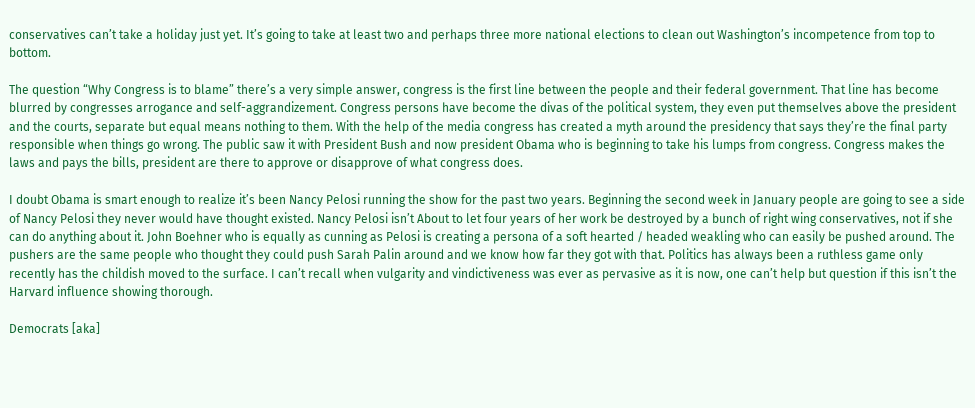conservatives can’t take a holiday just yet. It’s going to take at least two and perhaps three more national elections to clean out Washington’s incompetence from top to bottom.

The question “Why Congress is to blame” there’s a very simple answer, congress is the first line between the people and their federal government. That line has become blurred by congresses arrogance and self-aggrandizement. Congress persons have become the divas of the political system, they even put themselves above the president and the courts, separate but equal means nothing to them. With the help of the media congress has created a myth around the presidency that says they’re the final party responsible when things go wrong. The public saw it with President Bush and now president Obama who is beginning to take his lumps from congress. Congress makes the laws and pays the bills, president are there to approve or disapprove of what congress does.

I doubt Obama is smart enough to realize it’s been Nancy Pelosi running the show for the past two years. Beginning the second week in January people are going to see a side of Nancy Pelosi they never would have thought existed. Nancy Pelosi isn’t About to let four years of her work be destroyed by a bunch of right wing conservatives, not if she can do anything about it. John Boehner who is equally as cunning as Pelosi is creating a persona of a soft hearted / headed weakling who can easily be pushed around. The pushers are the same people who thought they could push Sarah Palin around and we know how far they got with that. Politics has always been a ruthless game only recently has the childish moved to the surface. I can’t recall when vulgarity and vindictiveness was ever as pervasive as it is now, one can’t help but question if this isn’t the Harvard influence showing thorough.

Democrats [aka]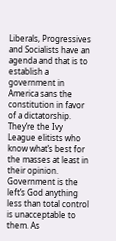Liberals, Progressives and Socialists have an agenda and that is to establish a government in America sans the constitution in favor of a dictatorship. They’re the Ivy League elitists who know what’s best for the masses at least in their opinion. Government is the left’s God anything less than total control is unacceptable to them. As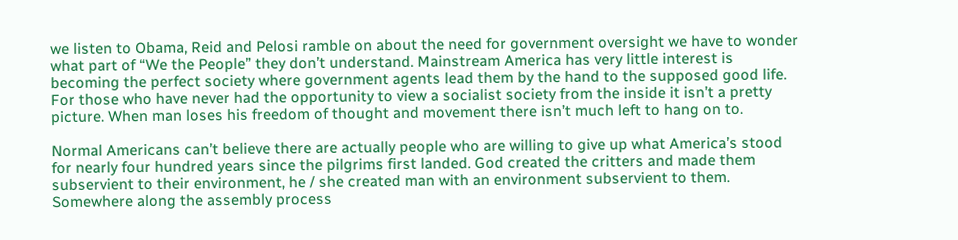we listen to Obama, Reid and Pelosi ramble on about the need for government oversight we have to wonder what part of “We the People” they don’t understand. Mainstream America has very little interest is becoming the perfect society where government agents lead them by the hand to the supposed good life. For those who have never had the opportunity to view a socialist society from the inside it isn’t a pretty picture. When man loses his freedom of thought and movement there isn’t much left to hang on to.

Normal Americans can’t believe there are actually people who are willing to give up what America’s stood for nearly four hundred years since the pilgrims first landed. God created the critters and made them subservient to their environment, he / she created man with an environment subservient to them. Somewhere along the assembly process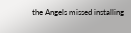the Angels missed installing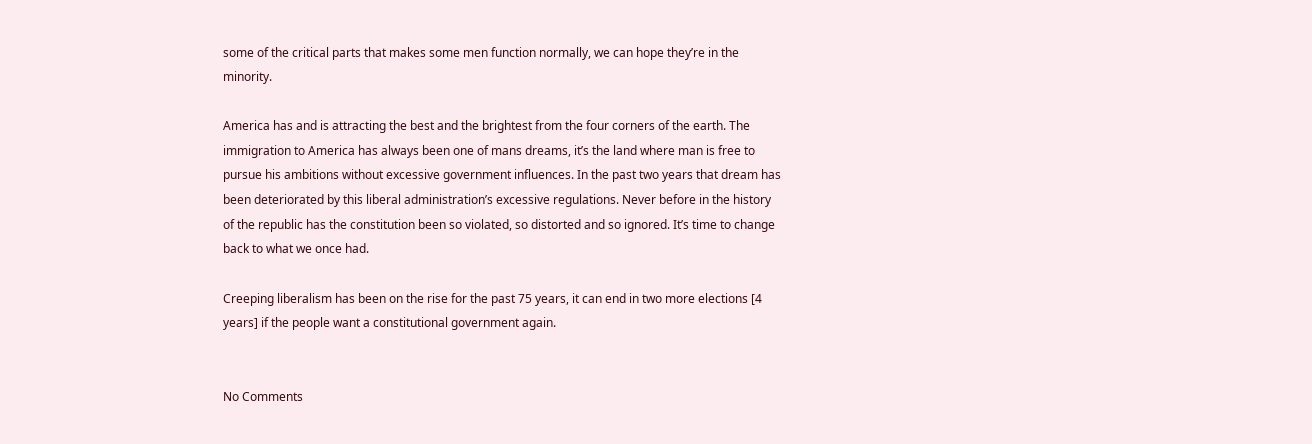some of the critical parts that makes some men function normally, we can hope they’re in the minority.

America has and is attracting the best and the brightest from the four corners of the earth. The immigration to America has always been one of mans dreams, it’s the land where man is free to pursue his ambitions without excessive government influences. In the past two years that dream has been deteriorated by this liberal administration’s excessive regulations. Never before in the history of the republic has the constitution been so violated, so distorted and so ignored. It’s time to change back to what we once had.

Creeping liberalism has been on the rise for the past 75 years, it can end in two more elections [4 years] if the people want a constitutional government again.


No Comments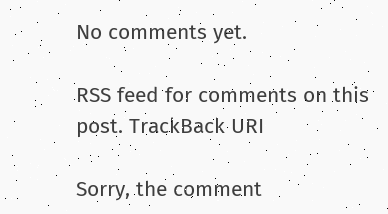No comments yet.

RSS feed for comments on this post. TrackBack URI

Sorry, the comment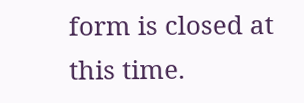form is closed at this time.